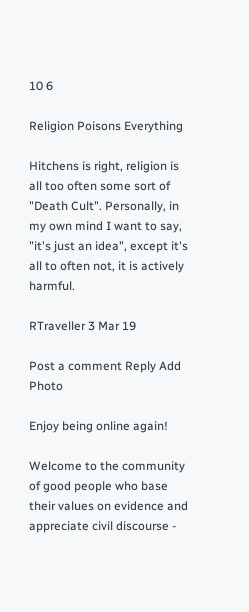10 6

Religion Poisons Everything

Hitchens is right, religion is all too often some sort of "Death Cult". Personally, in my own mind I want to say, "it's just an idea", except it's all to often not, it is actively harmful.

RTraveller 3 Mar 19

Post a comment Reply Add Photo

Enjoy being online again!

Welcome to the community of good people who base their values on evidence and appreciate civil discourse -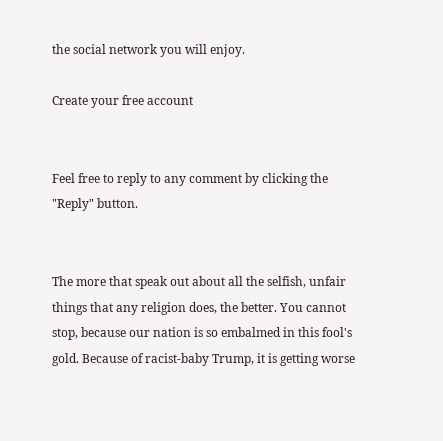the social network you will enjoy.

Create your free account


Feel free to reply to any comment by clicking the "Reply" button.


The more that speak out about all the selfish, unfair things that any religion does, the better. You cannot stop, because our nation is so embalmed in this fool's gold. Because of racist-baby Trump, it is getting worse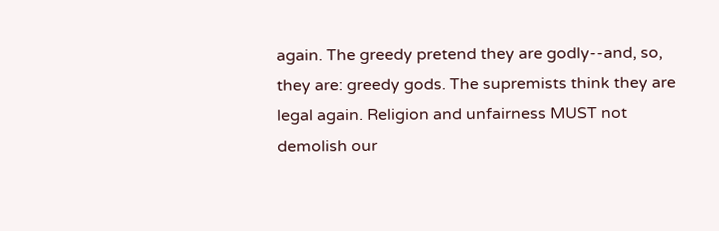again. The greedy pretend they are godly--and, so, they are: greedy gods. The supremists think they are legal again. Religion and unfairness MUST not demolish our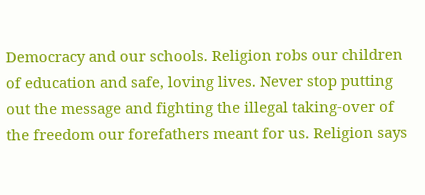Democracy and our schools. Religion robs our children of education and safe, loving lives. Never stop putting out the message and fighting the illegal taking-over of the freedom our forefathers meant for us. Religion says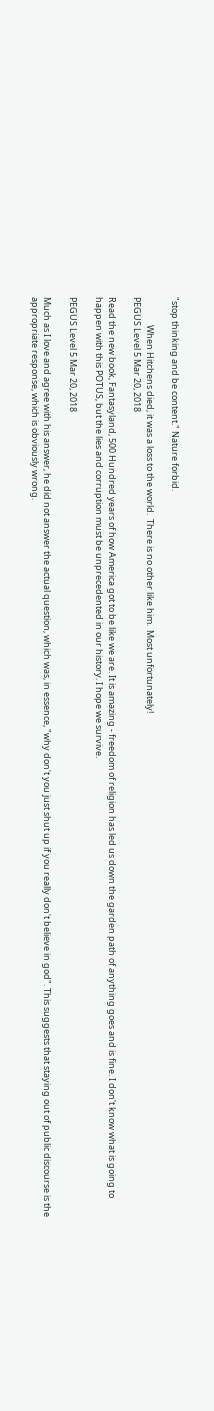"stop thinking and be content." Nature forbid.

              When Hitchens died, it was a loss to the world.  There is no other like him.  Most unfortunately!
PEGUS Level 5 Mar 20, 2018

Read the new book, Fantasyland, 500 Hundred years of how America got to be like we are. It is amazing - freedom of religion has led us down the garden path of anything goes and is fine. I don't know what is going to happen with this POTUS, but the lies and corruption must be unprecedented in our history. I hope we survive.

PEGUS Level 5 Mar 20, 2018

Much as I love and agree with his answer, he did not answer the actual question, which was, in essence, "why don't you just shut up if you really don't believe in god". This suggests that staying out of public discourse is the appropriate response, which is obviously wrong.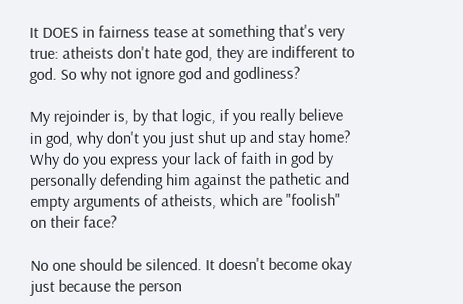It DOES in fairness tease at something that's very true: atheists don't hate god, they are indifferent to god. So why not ignore god and godliness?

My rejoinder is, by that logic, if you really believe in god, why don't you just shut up and stay home? Why do you express your lack of faith in god by personally defending him against the pathetic and empty arguments of atheists, which are "foolish" on their face?

No one should be silenced. It doesn't become okay just because the person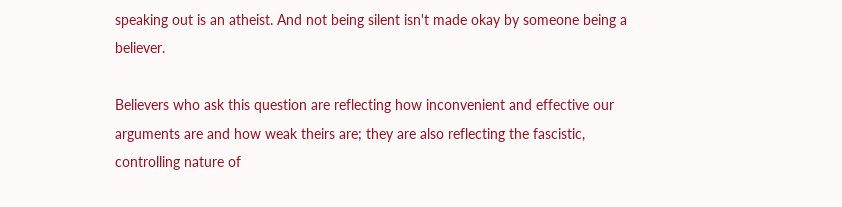speaking out is an atheist. And not being silent isn't made okay by someone being a believer.

Believers who ask this question are reflecting how inconvenient and effective our arguments are and how weak theirs are; they are also reflecting the fascistic, controlling nature of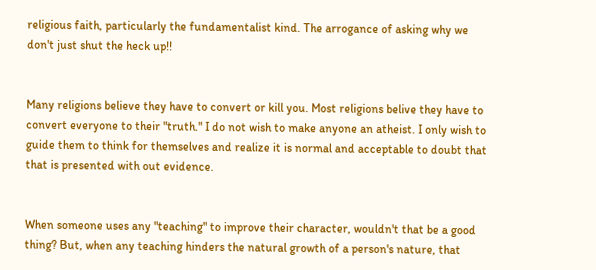religious faith, particularly the fundamentalist kind. The arrogance of asking why we don't just shut the heck up!!


Many religions believe they have to convert or kill you. Most religions belive they have to convert everyone to their "truth." I do not wish to make anyone an atheist. I only wish to guide them to think for themselves and realize it is normal and acceptable to doubt that that is presented with out evidence.


When someone uses any "teaching" to improve their character, wouldn't that be a good thing? But, when any teaching hinders the natural growth of a person's nature, that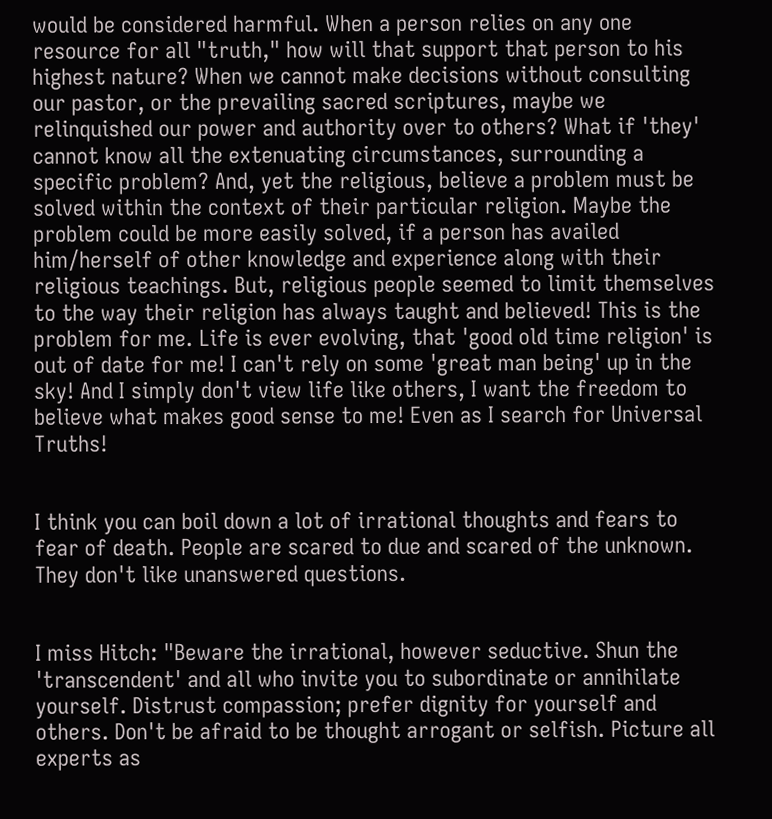would be considered harmful. When a person relies on any one resource for all "truth," how will that support that person to his highest nature? When we cannot make decisions without consulting our pastor, or the prevailing sacred scriptures, maybe we relinquished our power and authority over to others? What if 'they' cannot know all the extenuating circumstances, surrounding a specific problem? And, yet the religious, believe a problem must be solved within the context of their particular religion. Maybe the problem could be more easily solved, if a person has availed him/herself of other knowledge and experience along with their religious teachings. But, religious people seemed to limit themselves to the way their religion has always taught and believed! This is the problem for me. Life is ever evolving, that 'good old time religion' is out of date for me! I can't rely on some 'great man being' up in the sky! And I simply don't view life like others, I want the freedom to believe what makes good sense to me! Even as I search for Universal Truths!


I think you can boil down a lot of irrational thoughts and fears to fear of death. People are scared to due and scared of the unknown. They don't like unanswered questions.


I miss Hitch: "Beware the irrational, however seductive. Shun the 'transcendent' and all who invite you to subordinate or annihilate yourself. Distrust compassion; prefer dignity for yourself and others. Don't be afraid to be thought arrogant or selfish. Picture all experts as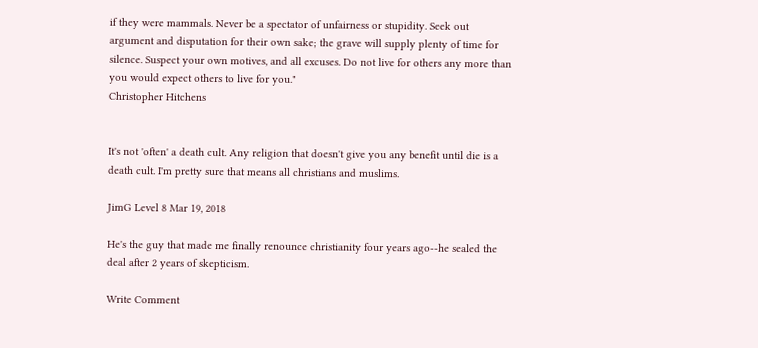if they were mammals. Never be a spectator of unfairness or stupidity. Seek out argument and disputation for their own sake; the grave will supply plenty of time for silence. Suspect your own motives, and all excuses. Do not live for others any more than you would expect others to live for you."
Christopher Hitchens


It's not 'often' a death cult. Any religion that doesn't give you any benefit until die is a death cult. I'm pretty sure that means all christians and muslims.

JimG Level 8 Mar 19, 2018

He's the guy that made me finally renounce christianity four years ago--he sealed the deal after 2 years of skepticism.

Write Comment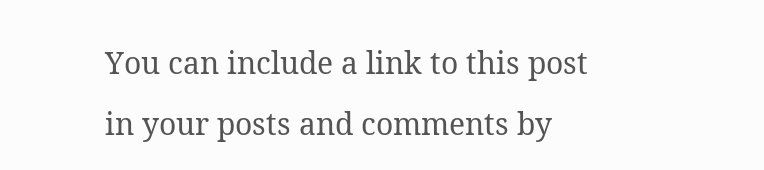You can include a link to this post in your posts and comments by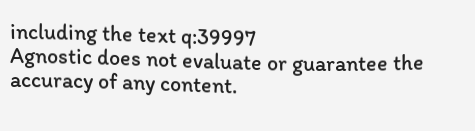including the text q:39997
Agnostic does not evaluate or guarantee the accuracy of any content.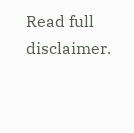Read full disclaimer.